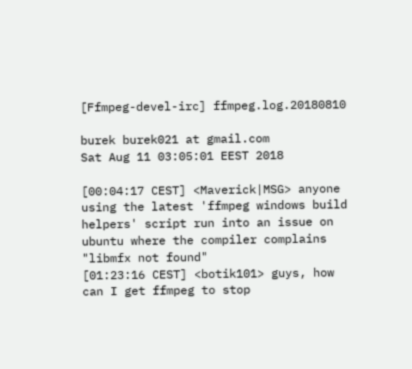[Ffmpeg-devel-irc] ffmpeg.log.20180810

burek burek021 at gmail.com
Sat Aug 11 03:05:01 EEST 2018

[00:04:17 CEST] <Maverick|MSG> anyone using the latest 'ffmpeg windows build helpers' script run into an issue on ubuntu where the compiler complains "libmfx not found"
[01:23:16 CEST] <botik101> guys, how can I get ffmpeg to stop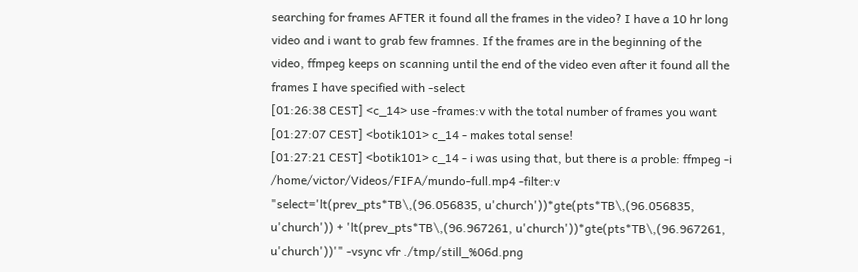searching for frames AFTER it found all the frames in the video? I have a 10 hr long video and i want to grab few framnes. If the frames are in the beginning of the video, ffmpeg keeps on scanning until the end of the video even after it found all the frames I have specified with -select
[01:26:38 CEST] <c_14> use -frames:v with the total number of frames you want
[01:27:07 CEST] <botik101> c_14 - makes total sense!
[01:27:21 CEST] <botik101> c_14 - i was using that, but there is a proble: ffmpeg -i /home/victor/Videos/FIFA/mundo-full.mp4 -filter:v "select='lt(prev_pts*TB\,(96.056835, u'church'))*gte(pts*TB\,(96.056835, u'church')) + 'lt(prev_pts*TB\,(96.967261, u'church'))*gte(pts*TB\,(96.967261, u'church'))'" -vsync vfr ./tmp/still_%06d.png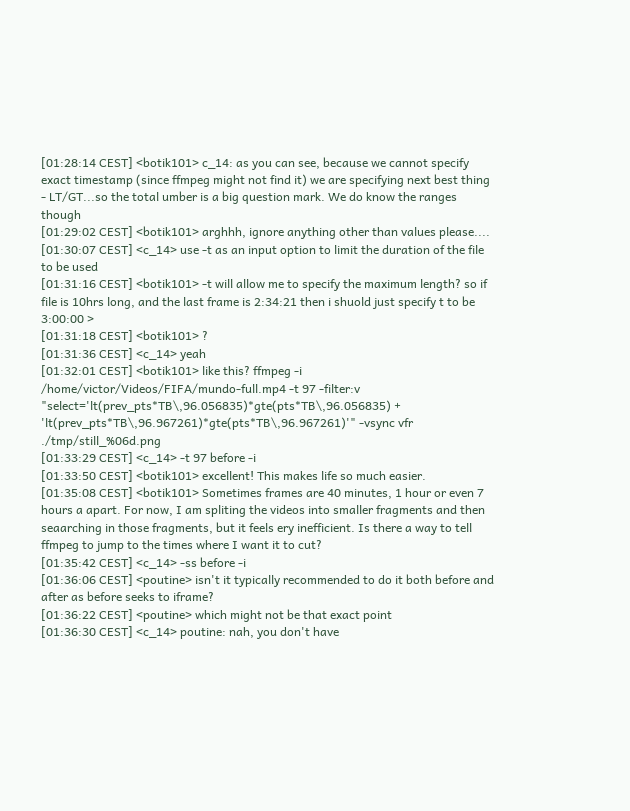[01:28:14 CEST] <botik101> c_14: as you can see, because we cannot specify exact timestamp (since ffmpeg might not find it) we are specifying next best thing - LT/GT...so the total umber is a big question mark. We do know the ranges though
[01:29:02 CEST] <botik101> arghhh, ignore anything other than values please....
[01:30:07 CEST] <c_14> use -t as an input option to limit the duration of the file to be used
[01:31:16 CEST] <botik101> -t will allow me to specify the maximum length? so if file is 10hrs long, and the last frame is 2:34:21 then i shuold just specify t to be 3:00:00 >
[01:31:18 CEST] <botik101> ?
[01:31:36 CEST] <c_14> yeah
[01:32:01 CEST] <botik101> like this? ffmpeg -i /home/victor/Videos/FIFA/mundo-full.mp4 -t 97 -filter:v "select='lt(prev_pts*TB\,96.056835)*gte(pts*TB\,96.056835) + 'lt(prev_pts*TB\,96.967261)*gte(pts*TB\,96.967261)'" -vsync vfr ./tmp/still_%06d.png
[01:33:29 CEST] <c_14> -t 97 before -i
[01:33:50 CEST] <botik101> excellent! This makes life so much easier.
[01:35:08 CEST] <botik101> Sometimes frames are 40 minutes, 1 hour or even 7 hours a apart. For now, I am spliting the videos into smaller fragments and then seaarching in those fragments, but it feels ery inefficient. Is there a way to tell ffmpeg to jump to the times where I want it to cut?
[01:35:42 CEST] <c_14> -ss before -i
[01:36:06 CEST] <poutine> isn't it typically recommended to do it both before and after as before seeks to iframe?
[01:36:22 CEST] <poutine> which might not be that exact point
[01:36:30 CEST] <c_14> poutine: nah, you don't have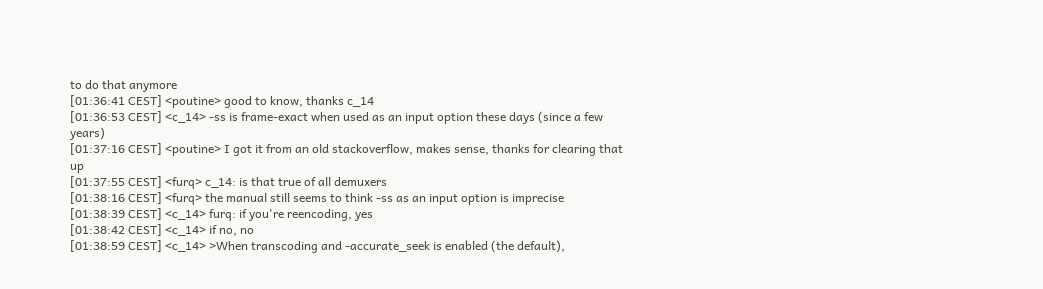to do that anymore
[01:36:41 CEST] <poutine> good to know, thanks c_14
[01:36:53 CEST] <c_14> -ss is frame-exact when used as an input option these days (since a few years)
[01:37:16 CEST] <poutine> I got it from an old stackoverflow, makes sense, thanks for clearing that up
[01:37:55 CEST] <furq> c_14: is that true of all demuxers
[01:38:16 CEST] <furq> the manual still seems to think -ss as an input option is imprecise
[01:38:39 CEST] <c_14> furq: if you're reencoding, yes
[01:38:42 CEST] <c_14> if no, no
[01:38:59 CEST] <c_14> >When transcoding and -accurate_seek is enabled (the default),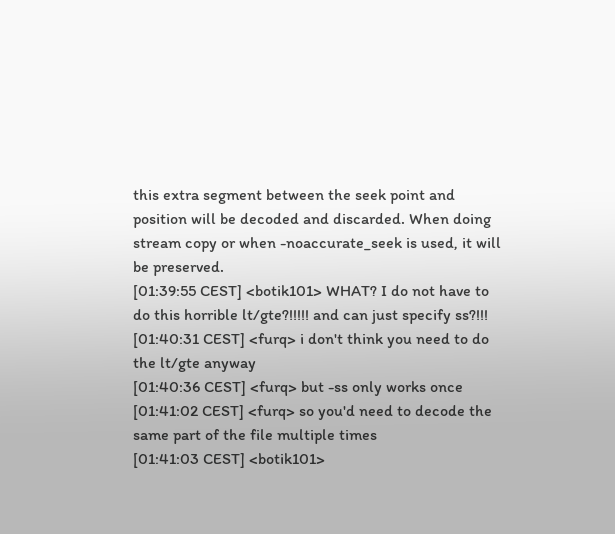this extra segment between the seek point and position will be decoded and discarded. When doing stream copy or when -noaccurate_seek is used, it will be preserved.
[01:39:55 CEST] <botik101> WHAT? I do not have to do this horrible lt/gte?!!!!! and can just specify ss?!!!
[01:40:31 CEST] <furq> i don't think you need to do the lt/gte anyway
[01:40:36 CEST] <furq> but -ss only works once
[01:41:02 CEST] <furq> so you'd need to decode the same part of the file multiple times
[01:41:03 CEST] <botik101>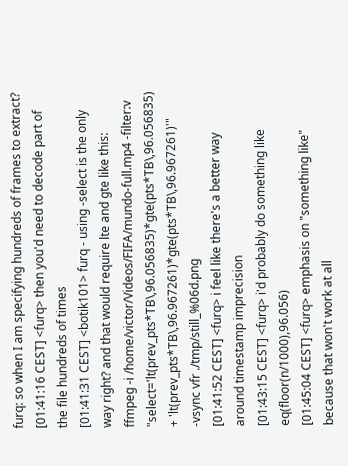furq: so when I am specifying hundreds of frames to extract?
[01:41:16 CEST] <furq> then you'd need to decode part of the file hundreds of times
[01:41:31 CEST] <botik101> furq - using -select is the only way right? and that would require lte and gte like this: ffmpeg -i /home/victor/Videos/FIFA/mundo-full.mp4 -filter:v "select='lt(prev_pts*TB\,96.056835)*gte(pts*TB\,96.056835) + 'lt(prev_pts*TB\,96.967261)*gte(pts*TB\,96.967261)'" -vsync vfr ./tmp/still_%06d.png
[01:41:52 CEST] <furq> i feel like there's a better way around timestamp imprecision
[01:43:15 CEST] <furq> i'd probably do something like eq(floor(n/1000),96.056)
[01:45:04 CEST] <furq> emphasis on "something like" because that won't work at all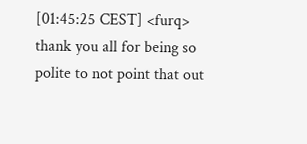[01:45:25 CEST] <furq> thank you all for being so polite to not point that out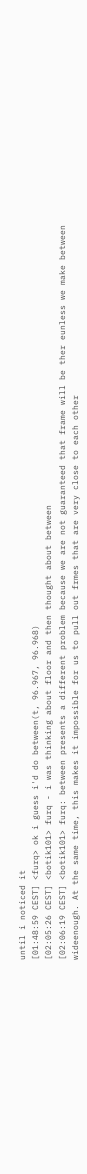until i noticed it
[01:48:59 CEST] <furq> ok i guess i'd do between(t, 96.967, 96.968)
[02:05:26 CEST] <botik101> furq - i was thinking about floor and then thought about between
[02:06:19 CEST] <botik101> furq: between presents a different problem because we are not guaranteed that frame will be ther eunless we make between wideenough. At the same time, this makes it impossible for us to pull out frmes that are very close to each other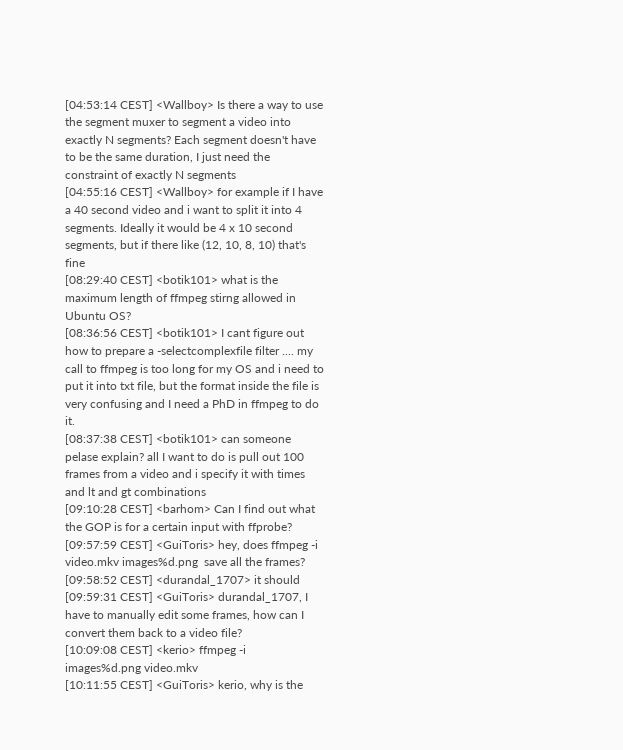[04:53:14 CEST] <Wallboy> Is there a way to use the segment muxer to segment a video into exactly N segments? Each segment doesn't have to be the same duration, I just need the constraint of exactly N segments
[04:55:16 CEST] <Wallboy> for example if I have a 40 second video and i want to split it into 4 segments. Ideally it would be 4 x 10 second segments, but if there like (12, 10, 8, 10) that's fine
[08:29:40 CEST] <botik101> what is the maximum length of ffmpeg stirng allowed in Ubuntu OS?
[08:36:56 CEST] <botik101> I cant figure out how to prepare a -selectcomplexfile filter .... my call to ffmpeg is too long for my OS and i need to put it into txt file, but the format inside the file is very confusing and I need a PhD in ffmpeg to do it.
[08:37:38 CEST] <botik101> can someone pelase explain? all I want to do is pull out 100 frames from a video and i specify it with times and lt and gt combinations
[09:10:28 CEST] <barhom> Can I find out what the GOP is for a certain input with ffprobe?
[09:57:59 CEST] <GuiToris> hey, does ffmpeg -i video.mkv images%d.png  save all the frames?
[09:58:52 CEST] <durandal_1707> it should
[09:59:31 CEST] <GuiToris> durandal_1707, I have to manually edit some frames, how can I convert them back to a video file?
[10:09:08 CEST] <kerio> ffmpeg -i images%d.png video.mkv
[10:11:55 CEST] <GuiToris> kerio, why is the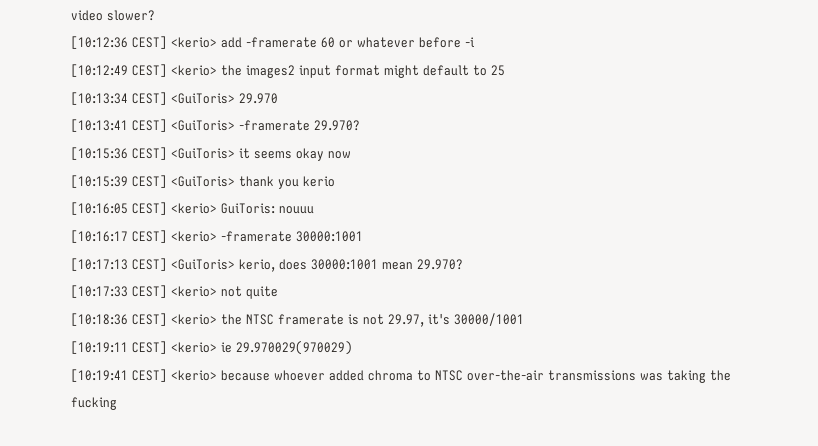video slower?
[10:12:36 CEST] <kerio> add -framerate 60 or whatever before -i
[10:12:49 CEST] <kerio> the images2 input format might default to 25
[10:13:34 CEST] <GuiToris> 29.970
[10:13:41 CEST] <GuiToris> -framerate 29.970?
[10:15:36 CEST] <GuiToris> it seems okay now
[10:15:39 CEST] <GuiToris> thank you kerio
[10:16:05 CEST] <kerio> GuiToris: nouuu
[10:16:17 CEST] <kerio> -framerate 30000:1001
[10:17:13 CEST] <GuiToris> kerio, does 30000:1001 mean 29.970?
[10:17:33 CEST] <kerio> not quite
[10:18:36 CEST] <kerio> the NTSC framerate is not 29.97, it's 30000/1001
[10:19:11 CEST] <kerio> ie 29.970029(970029)
[10:19:41 CEST] <kerio> because whoever added chroma to NTSC over-the-air transmissions was taking the fucking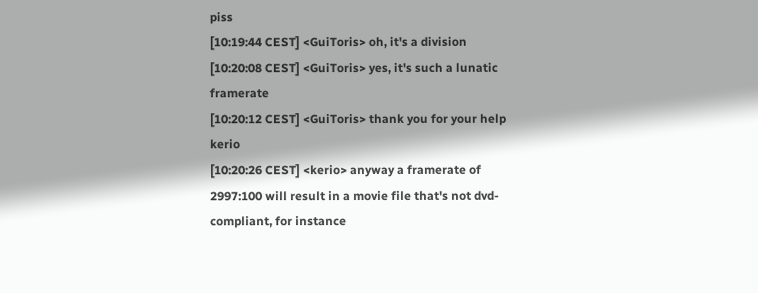piss
[10:19:44 CEST] <GuiToris> oh, it's a division
[10:20:08 CEST] <GuiToris> yes, it's such a lunatic framerate
[10:20:12 CEST] <GuiToris> thank you for your help kerio
[10:20:26 CEST] <kerio> anyway a framerate of 2997:100 will result in a movie file that's not dvd-compliant, for instance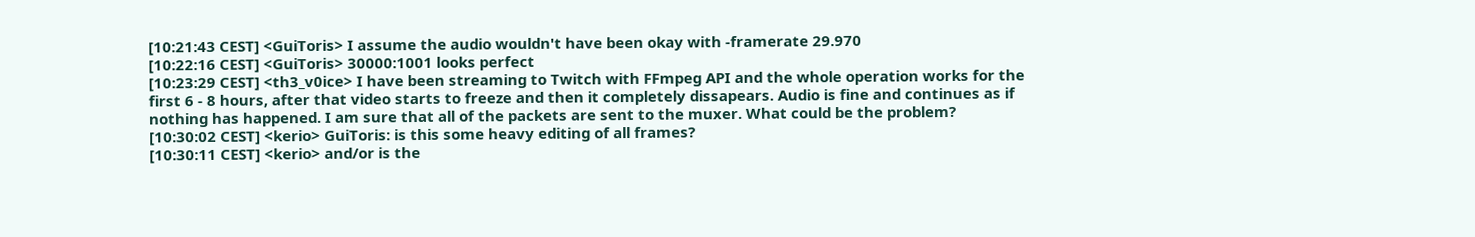[10:21:43 CEST] <GuiToris> I assume the audio wouldn't have been okay with -framerate 29.970
[10:22:16 CEST] <GuiToris> 30000:1001 looks perfect
[10:23:29 CEST] <th3_v0ice> I have been streaming to Twitch with FFmpeg API and the whole operation works for the first 6 - 8 hours, after that video starts to freeze and then it completely dissapears. Audio is fine and continues as if nothing has happened. I am sure that all of the packets are sent to the muxer. What could be the problem?
[10:30:02 CEST] <kerio> GuiToris: is this some heavy editing of all frames?
[10:30:11 CEST] <kerio> and/or is the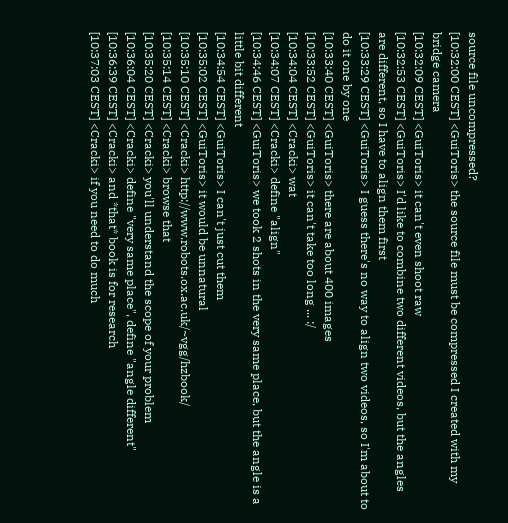source file uncompressed?
[10:32:00 CEST] <GuiToris> the source file must be compressed I created with my bridge camera
[10:32:09 CEST] <GuiToris> it can't even shoot raw
[10:32:53 CEST] <GuiToris> I'd like to combine two different videos, but the angles are different, so I have to align them first
[10:33:29 CEST] <GuiToris> I guess there's no way to align two videos, so I'm about to do it one by one
[10:33:40 CEST] <GuiToris> there are about 400 images
[10:33:52 CEST] <GuiToris> it can't take too long ... :/
[10:34:04 CEST] <Cracki> wat
[10:34:07 CEST] <Cracki> define "align"
[10:34:46 CEST] <GuiToris> we took 2 shots in the very same place, but the angle is a little bit different
[10:34:54 CEST] <GuiToris> I can't just cut them
[10:35:02 CEST] <GuiToris> it would be unnatural
[10:35:10 CEST] <Cracki> http://www.robots.ox.ac.uk/~vgg/hzbook/
[10:35:14 CEST] <Cracki> browse that
[10:35:20 CEST] <Cracki> you'll understand the scope of your problem
[10:36:04 CEST] <Cracki> define "very same place", define "angle different"
[10:36:39 CEST] <Cracki> and *that* book is for research
[10:37:03 CEST] <Cracki> if you need to do much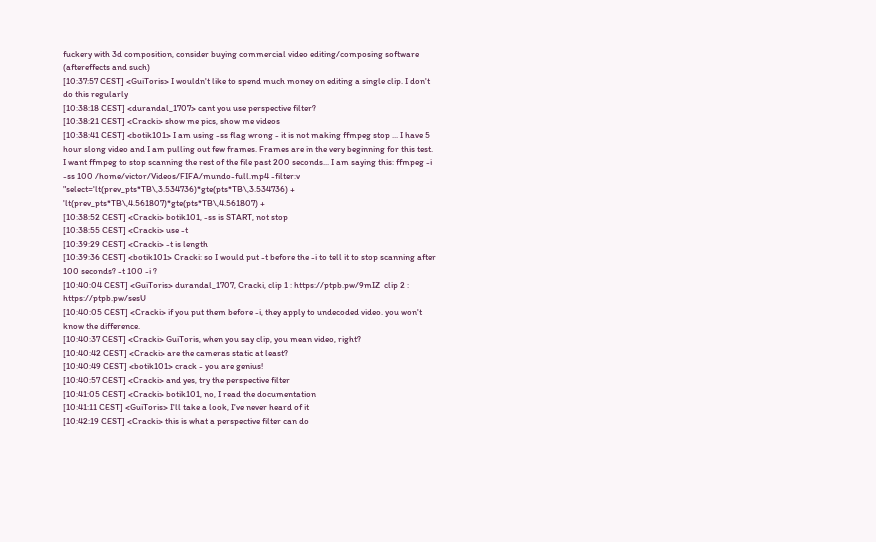fuckery with 3d composition, consider buying commercial video editing/composing software (aftereffects and such)
[10:37:57 CEST] <GuiToris> I wouldn't like to spend much money on editing a single clip. I don't do this regularly
[10:38:18 CEST] <durandal_1707> cant you use perspective filter?
[10:38:21 CEST] <Cracki> show me pics, show me videos
[10:38:41 CEST] <botik101> I am using -ss flag wrong - it is not making ffmpeg stop ... I have 5 hour slong video and I am pulling out few frames. Frames are in the very beginning for this test. I want ffmpeg to stop scanning the rest of the file past 200 seconds... I am saying this: ffmpeg -i -ss 100 /home/victor/Videos/FIFA/mundo-full.mp4 -filter:v "select='lt(prev_pts*TB\,3.534736)*gte(pts*TB\,3.534736) + 'lt(prev_pts*TB\,4.561807)*gte(pts*TB\,4.561807) +
[10:38:52 CEST] <Cracki> botik101, -ss is START, not stop
[10:38:55 CEST] <Cracki> use -t
[10:39:29 CEST] <Cracki> -t is length
[10:39:36 CEST] <botik101> Cracki: so I would put -t before the -i to tell it to stop scanning after 100 seconds? -t 100 -i ?
[10:40:04 CEST] <GuiToris> durandal_1707, Cracki, clip 1 : https://ptpb.pw/9mIZ  clip 2 : https://ptpb.pw/sesU
[10:40:05 CEST] <Cracki> if you put them before -i, they apply to undecoded video. you won't know the difference.
[10:40:37 CEST] <Cracki> GuiToris, when you say clip, you mean video, right?
[10:40:42 CEST] <Cracki> are the cameras static at least?
[10:40:49 CEST] <botik101> crack - you are genius!
[10:40:57 CEST] <Cracki> and yes, try the perspective filter
[10:41:05 CEST] <Cracki> botik101, no, I read the documentation
[10:41:11 CEST] <GuiToris> I'll take a look, I've never heard of it
[10:42:19 CEST] <Cracki> this is what a perspective filter can do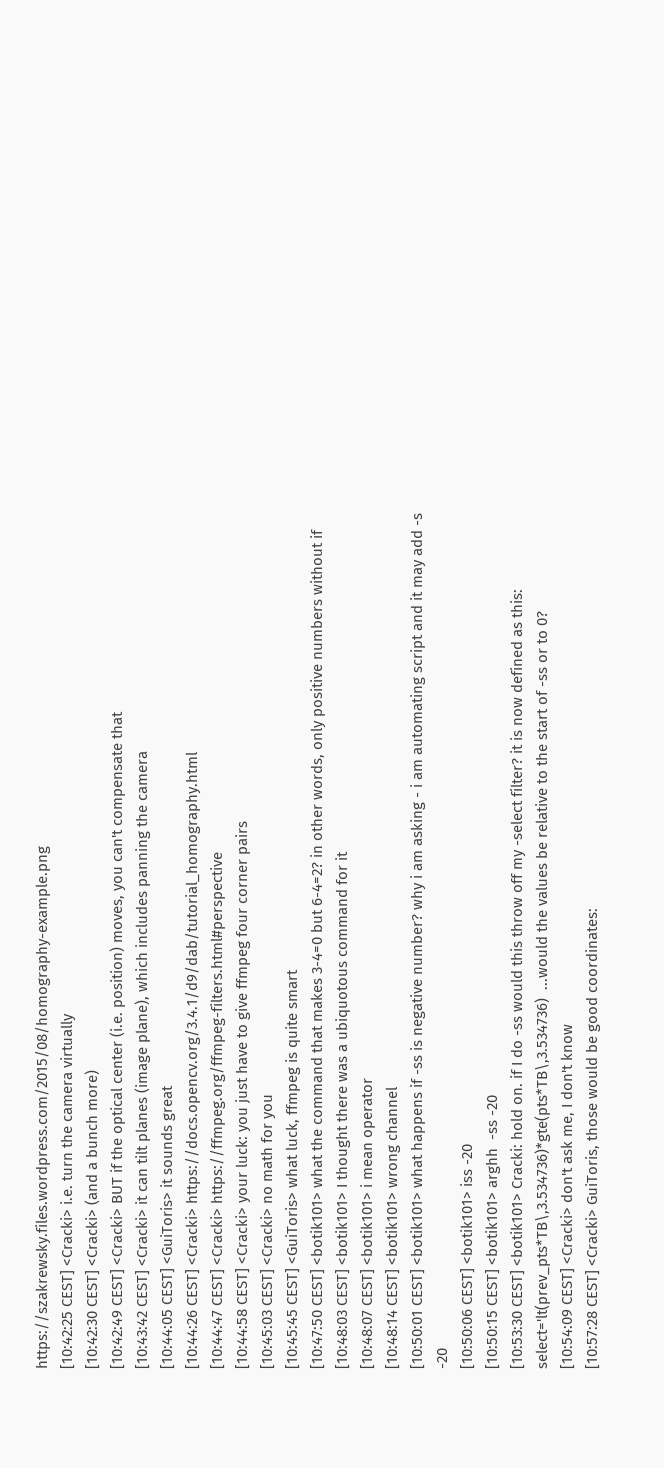https://szakrewsky.files.wordpress.com/2015/08/homography-example.png
[10:42:25 CEST] <Cracki> i.e. turn the camera virtually
[10:42:30 CEST] <Cracki> (and a bunch more)
[10:42:49 CEST] <Cracki> BUT if the optical center (i.e. position) moves, you can't compensate that
[10:43:42 CEST] <Cracki> it can tilt planes (image plane), which includes panning the camera
[10:44:05 CEST] <GuiToris> it sounds great
[10:44:26 CEST] <Cracki> https://docs.opencv.org/3.4.1/d9/dab/tutorial_homography.html
[10:44:47 CEST] <Cracki> https://ffmpeg.org/ffmpeg-filters.html#perspective
[10:44:58 CEST] <Cracki> your luck: you just have to give ffmpeg four corner pairs
[10:45:03 CEST] <Cracki> no math for you
[10:45:45 CEST] <GuiToris> what luck, ffmpeg is quite smart
[10:47:50 CEST] <botik101> what the command that makes 3-4=0 but 6-4=2? in other words, only positive numbers without if
[10:48:03 CEST] <botik101> I thought there was a ubiquotous command for it
[10:48:07 CEST] <botik101> i mean operator
[10:48:14 CEST] <botik101> wrong channel
[10:50:01 CEST] <botik101> what happens if -ss is negative number? why i am asking - i am automating script and it may add -s -20
[10:50:06 CEST] <botik101> iss -20
[10:50:15 CEST] <botik101> arghh  -ss -20
[10:53:30 CEST] <botik101> Cracki: hold on. if I do -ss would this throw off my -select filter? it is now defined as this: select='lt(prev_pts*TB\,3.534736)*gte(pts*TB\,3.534736)  ...would the values be relative to the start of -ss or to 0?
[10:54:09 CEST] <Cracki> don't ask me, I don't know
[10:57:28 CEST] <Cracki> GuiToris, those would be good coordinates: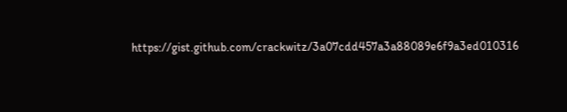https://gist.github.com/crackwitz/3a07cdd457a3a88089e6f9a3ed010316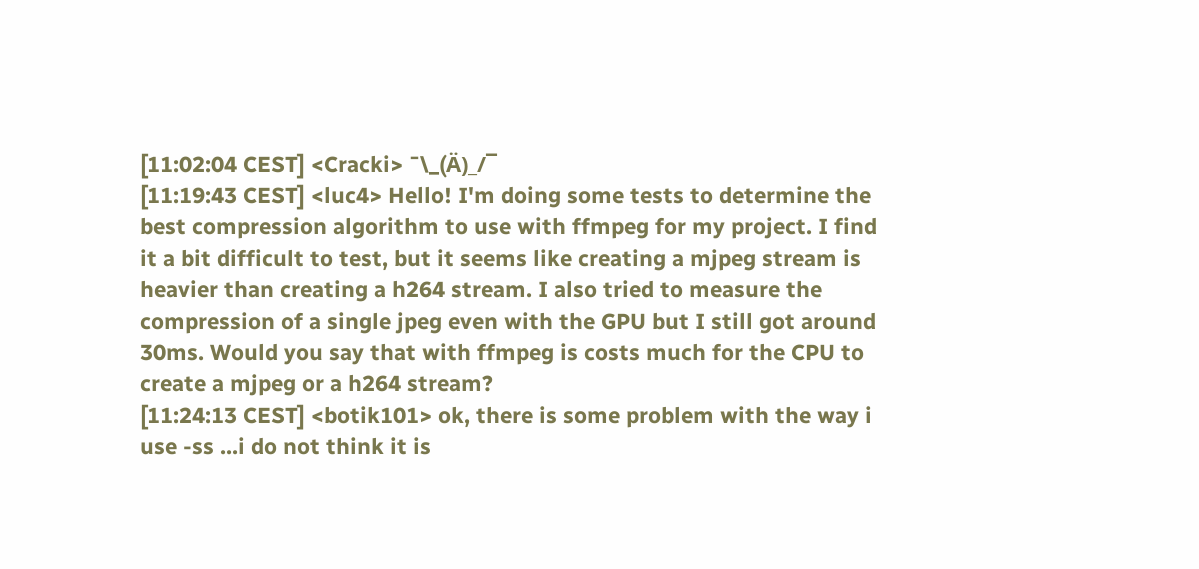[11:02:04 CEST] <Cracki> ¯\_(Ä)_/¯
[11:19:43 CEST] <luc4> Hello! I'm doing some tests to determine the best compression algorithm to use with ffmpeg for my project. I find it a bit difficult to test, but it seems like creating a mjpeg stream is heavier than creating a h264 stream. I also tried to measure the compression of a single jpeg even with the GPU but I still got around 30ms. Would you say that with ffmpeg is costs much for the CPU to create a mjpeg or a h264 stream?
[11:24:13 CEST] <botik101> ok, there is some problem with the way i use -ss ...i do not think it is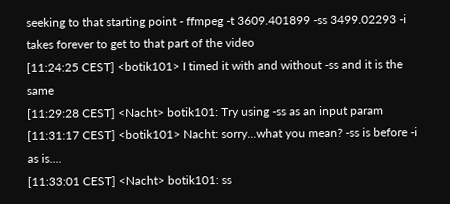seeking to that starting point - ffmpeg -t 3609.401899 -ss 3499.02293 -i takes forever to get to that part of the video
[11:24:25 CEST] <botik101> I timed it with and without -ss and it is the same
[11:29:28 CEST] <Nacht> botik101: Try using -ss as an input param
[11:31:17 CEST] <botik101> Nacht: sorry...what you mean? -ss is before -i as is....
[11:33:01 CEST] <Nacht> botik101: ss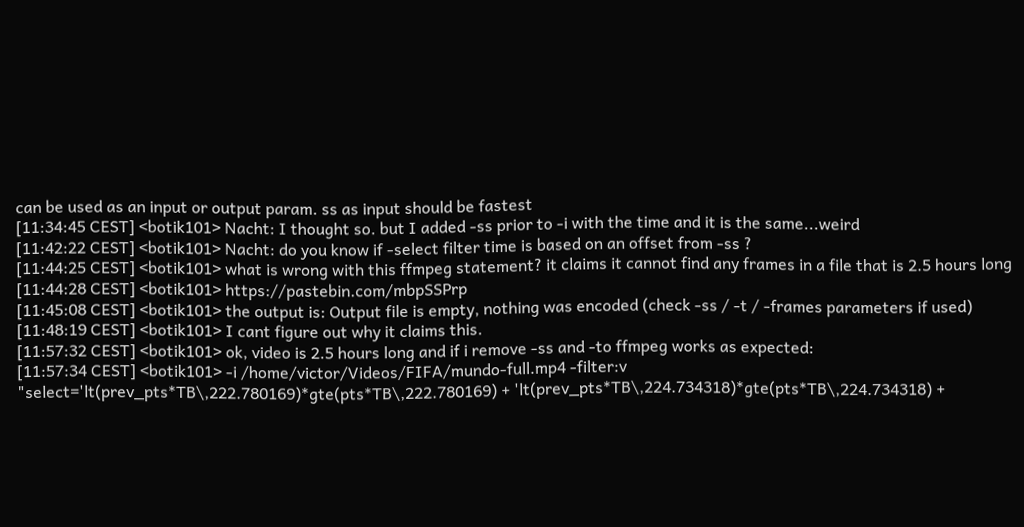can be used as an input or output param. ss as input should be fastest
[11:34:45 CEST] <botik101> Nacht: I thought so. but I added -ss prior to -i with the time and it is the same...weird
[11:42:22 CEST] <botik101> Nacht: do you know if -select filter time is based on an offset from -ss ?
[11:44:25 CEST] <botik101> what is wrong with this ffmpeg statement? it claims it cannot find any frames in a file that is 2.5 hours long
[11:44:28 CEST] <botik101> https://pastebin.com/mbpSSPrp
[11:45:08 CEST] <botik101> the output is: Output file is empty, nothing was encoded (check -ss / -t / -frames parameters if used)
[11:48:19 CEST] <botik101> I cant figure out why it claims this.
[11:57:32 CEST] <botik101> ok, video is 2.5 hours long and if i remove -ss and -to ffmpeg works as expected:
[11:57:34 CEST] <botik101> -i /home/victor/Videos/FIFA/mundo-full.mp4 -filter:v "select='lt(prev_pts*TB\,222.780169)*gte(pts*TB\,222.780169) + 'lt(prev_pts*TB\,224.734318)*gte(pts*TB\,224.734318) +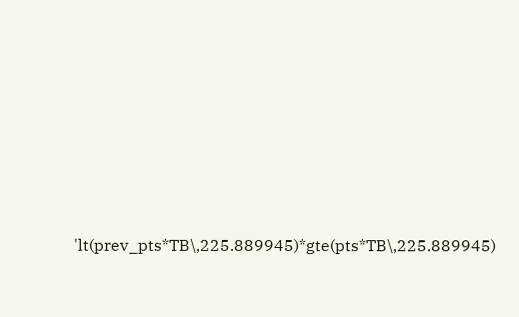'lt(prev_pts*TB\,225.889945)*gte(pts*TB\,225.889945)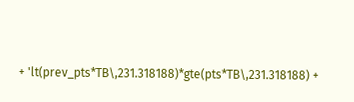+ 'lt(prev_pts*TB\,231.318188)*gte(pts*TB\,231.318188) +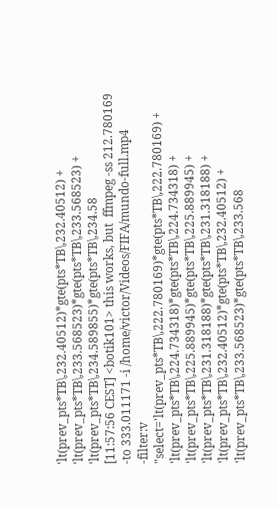'lt(prev_pts*TB\,232.40512)*gte(pts*TB\,232.40512) + 'lt(prev_pts*TB\,233.568523)*gte(pts*TB\,233.568523) + 'lt(prev_pts*TB\,234.589855)*gte(pts*TB\,234.58
[11:57:56 CEST] <botik101> this works, but  ffmpeg -ss 212.780169 -to 333.011171 -i /home/victor/Videos/FIFA/mundo-full.mp4 -filter:v "select='lt(prev_pts*TB\,222.780169)*gte(pts*TB\,222.780169) + 'lt(prev_pts*TB\,224.734318)*gte(pts*TB\,224.734318) + 'lt(prev_pts*TB\,225.889945)*gte(pts*TB\,225.889945) + 'lt(prev_pts*TB\,231.318188)*gte(pts*TB\,231.318188) + 'lt(prev_pts*TB\,232.40512)*gte(pts*TB\,232.40512) + 'lt(prev_pts*TB\,233.568523)*gte(pts*TB\,233.568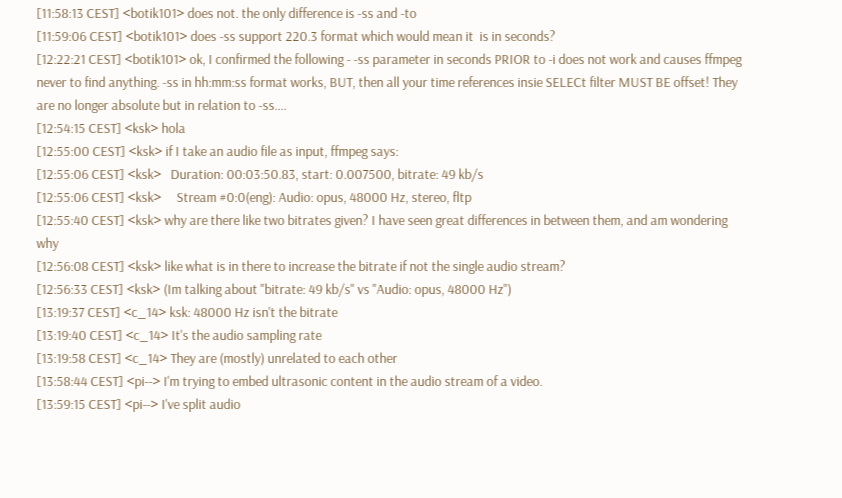[11:58:13 CEST] <botik101> does not. the only difference is -ss and -to
[11:59:06 CEST] <botik101> does -ss support 220.3 format which would mean it  is in seconds?
[12:22:21 CEST] <botik101> ok, I confirmed the following - -ss parameter in seconds PRIOR to -i does not work and causes ffmpeg never to find anything. -ss in hh:mm:ss format works, BUT, then all your time references insie SELECt filter MUST BE offset! They are no longer absolute but in relation to -ss....
[12:54:15 CEST] <ksk> hola
[12:55:00 CEST] <ksk> if I take an audio file as input, ffmpeg says:
[12:55:06 CEST] <ksk>   Duration: 00:03:50.83, start: 0.007500, bitrate: 49 kb/s
[12:55:06 CEST] <ksk>     Stream #0:0(eng): Audio: opus, 48000 Hz, stereo, fltp
[12:55:40 CEST] <ksk> why are there like two bitrates given? I have seen great differences in between them, and am wondering why
[12:56:08 CEST] <ksk> like what is in there to increase the bitrate if not the single audio stream?
[12:56:33 CEST] <ksk> (Im talking about "bitrate: 49 kb/s" vs "Audio: opus, 48000 Hz")
[13:19:37 CEST] <c_14> ksk: 48000 Hz isn't the bitrate
[13:19:40 CEST] <c_14> It's the audio sampling rate
[13:19:58 CEST] <c_14> They are (mostly) unrelated to each other
[13:58:44 CEST] <pi--> I'm trying to embed ultrasonic content in the audio stream of a video.
[13:59:15 CEST] <pi--> I've split audio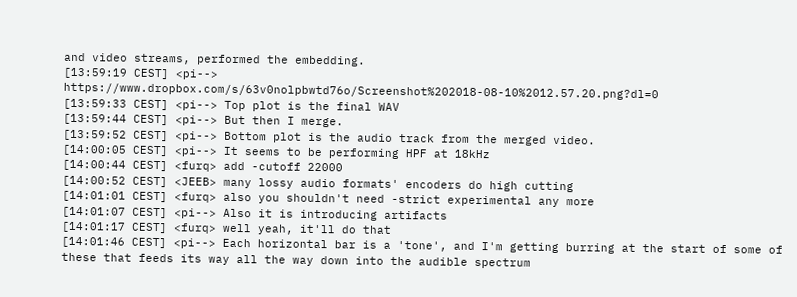and video streams, performed the embedding.
[13:59:19 CEST] <pi--> https://www.dropbox.com/s/63v0nolpbwtd76o/Screenshot%202018-08-10%2012.57.20.png?dl=0
[13:59:33 CEST] <pi--> Top plot is the final WAV
[13:59:44 CEST] <pi--> But then I merge.
[13:59:52 CEST] <pi--> Bottom plot is the audio track from the merged video.
[14:00:05 CEST] <pi--> It seems to be performing HPF at 18kHz
[14:00:44 CEST] <furq> add -cutoff 22000
[14:00:52 CEST] <JEEB> many lossy audio formats' encoders do high cutting
[14:01:01 CEST] <furq> also you shouldn't need -strict experimental any more
[14:01:07 CEST] <pi--> Also it is introducing artifacts
[14:01:17 CEST] <furq> well yeah, it'll do that
[14:01:46 CEST] <pi--> Each horizontal bar is a 'tone', and I'm getting burring at the start of some of these that feeds its way all the way down into the audible spectrum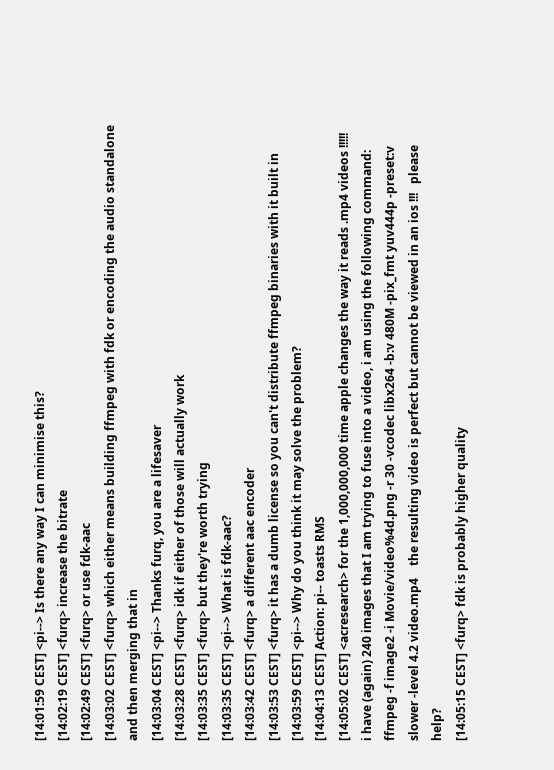[14:01:59 CEST] <pi--> Is there any way I can minimise this?
[14:02:19 CEST] <furq> increase the bitrate
[14:02:49 CEST] <furq> or use fdk-aac
[14:03:02 CEST] <furq> which either means building ffmpeg with fdk or encoding the audio standalone and then merging that in
[14:03:04 CEST] <pi--> Thanks furq, you are a lifesaver
[14:03:28 CEST] <furq> idk if either of those will actually work
[14:03:35 CEST] <furq> but they're worth trying
[14:03:35 CEST] <pi--> What is fdk-aac?
[14:03:42 CEST] <furq> a different aac encoder
[14:03:53 CEST] <furq> it has a dumb license so you can't distribute ffmpeg binaries with it built in
[14:03:59 CEST] <pi--> Why do you think it may solve the problem?
[14:04:13 CEST] Action: pi-- toasts RMS
[14:05:02 CEST] <acresearch> for the 1,000,000,000 time apple changes the way it reads .mp4 videos !!!!!    i have (again) 240 images that I am trying to fuse into a video, i am using the following command: ffmpeg -f image2 -i Movie/video%4d.png -r 30 -vcodec libx264 -b:v 480M -pix_fmt yuv444p -preset:v slower -level 4.2 video.mp4    the resulting video is perfect but cannot be viewed in an ios !!!   please help?
[14:05:15 CEST] <furq> fdk is probably higher quality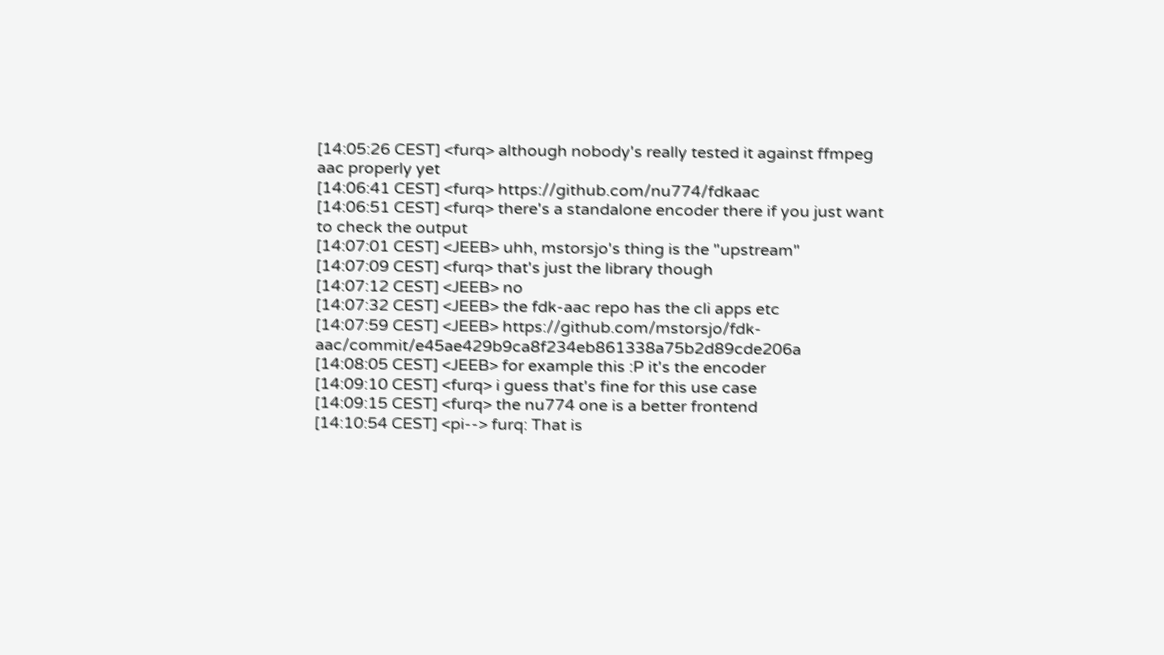[14:05:26 CEST] <furq> although nobody's really tested it against ffmpeg aac properly yet
[14:06:41 CEST] <furq> https://github.com/nu774/fdkaac
[14:06:51 CEST] <furq> there's a standalone encoder there if you just want to check the output
[14:07:01 CEST] <JEEB> uhh, mstorsjo's thing is the "upstream"
[14:07:09 CEST] <furq> that's just the library though
[14:07:12 CEST] <JEEB> no
[14:07:32 CEST] <JEEB> the fdk-aac repo has the cli apps etc
[14:07:59 CEST] <JEEB> https://github.com/mstorsjo/fdk-aac/commit/e45ae429b9ca8f234eb861338a75b2d89cde206a
[14:08:05 CEST] <JEEB> for example this :P it's the encoder
[14:09:10 CEST] <furq> i guess that's fine for this use case
[14:09:15 CEST] <furq> the nu774 one is a better frontend
[14:10:54 CEST] <pi--> furq: That is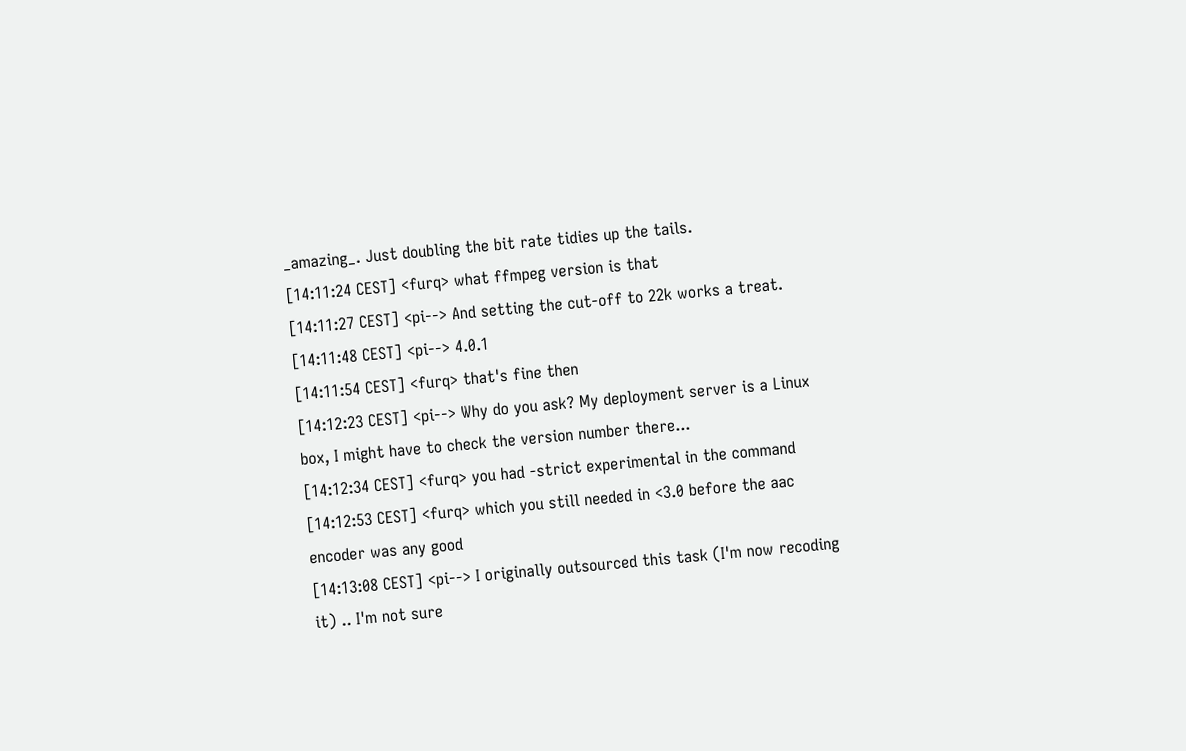_amazing_. Just doubling the bit rate tidies up the tails.
[14:11:24 CEST] <furq> what ffmpeg version is that
[14:11:27 CEST] <pi--> And setting the cut-off to 22k works a treat.
[14:11:48 CEST] <pi--> 4.0.1
[14:11:54 CEST] <furq> that's fine then
[14:12:23 CEST] <pi--> Why do you ask? My deployment server is a Linux box, I might have to check the version number there...
[14:12:34 CEST] <furq> you had -strict experimental in the command
[14:12:53 CEST] <furq> which you still needed in <3.0 before the aac encoder was any good
[14:13:08 CEST] <pi--> I originally outsourced this task (I'm now recoding it) .. I'm not sure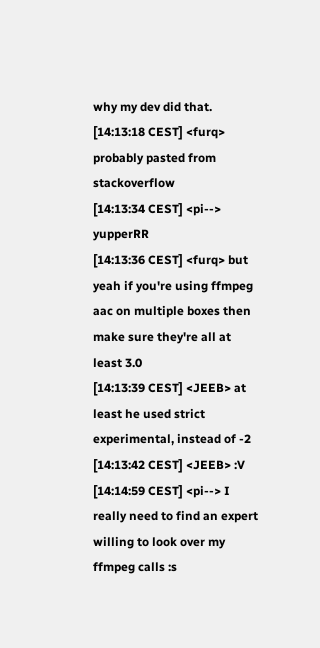why my dev did that.
[14:13:18 CEST] <furq> probably pasted from stackoverflow
[14:13:34 CEST] <pi--> yupperRR
[14:13:36 CEST] <furq> but yeah if you're using ffmpeg aac on multiple boxes then make sure they're all at least 3.0
[14:13:39 CEST] <JEEB> at least he used strict experimental, instead of -2
[14:13:42 CEST] <JEEB> :V
[14:14:59 CEST] <pi--> I really need to find an expert willing to look over my ffmpeg calls :s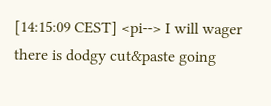[14:15:09 CEST] <pi--> I will wager there is dodgy cut&paste going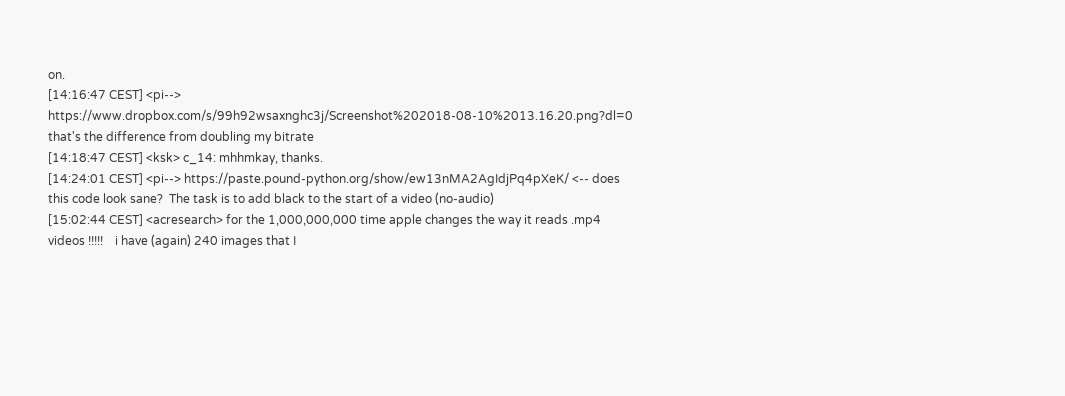on.
[14:16:47 CEST] <pi--> https://www.dropbox.com/s/99h92wsaxnghc3j/Screenshot%202018-08-10%2013.16.20.png?dl=0 that's the difference from doubling my bitrate
[14:18:47 CEST] <ksk> c_14: mhhmkay, thanks.
[14:24:01 CEST] <pi--> https://paste.pound-python.org/show/ew13nMA2AgIdjPq4pXeK/ <-- does this code look sane?  The task is to add black to the start of a video (no-audio)
[15:02:44 CEST] <acresearch> for the 1,000,000,000 time apple changes the way it reads .mp4 videos !!!!!    i have (again) 240 images that I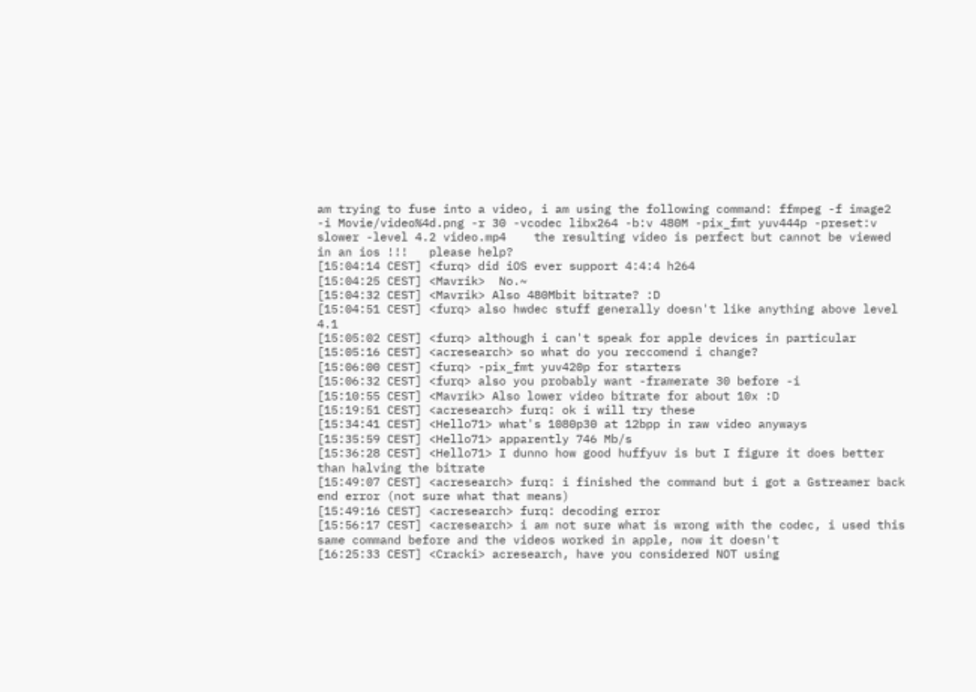am trying to fuse into a video, i am using the following command: ffmpeg -f image2 -i Movie/video%4d.png -r 30 -vcodec libx264 -b:v 480M -pix_fmt yuv444p -preset:v slower -level 4.2 video.mp4    the resulting video is perfect but cannot be viewed in an ios !!!   please help?
[15:04:14 CEST] <furq> did iOS ever support 4:4:4 h264
[15:04:25 CEST] <Mavrik>  No.~
[15:04:32 CEST] <Mavrik> Also 480Mbit bitrate? :D
[15:04:51 CEST] <furq> also hwdec stuff generally doesn't like anything above level 4.1
[15:05:02 CEST] <furq> although i can't speak for apple devices in particular
[15:05:16 CEST] <acresearch> so what do you reccomend i change?
[15:06:00 CEST] <furq> -pix_fmt yuv420p for starters
[15:06:32 CEST] <furq> also you probably want -framerate 30 before -i
[15:10:55 CEST] <Mavrik> Also lower video bitrate for about 10x :D
[15:19:51 CEST] <acresearch> furq: ok i will try these
[15:34:41 CEST] <Hello71> what's 1080p30 at 12bpp in raw video anyways
[15:35:59 CEST] <Hello71> apparently 746 Mb/s
[15:36:28 CEST] <Hello71> I dunno how good huffyuv is but I figure it does better than halving the bitrate
[15:49:07 CEST] <acresearch> furq: i finished the command but i got a Gstreamer back end error (not sure what that means)
[15:49:16 CEST] <acresearch> furq: decoding error
[15:56:17 CEST] <acresearch> i am not sure what is wrong with the codec, i used this same command before and the videos worked in apple, now it doesn't
[16:25:33 CEST] <Cracki> acresearch, have you considered NOT using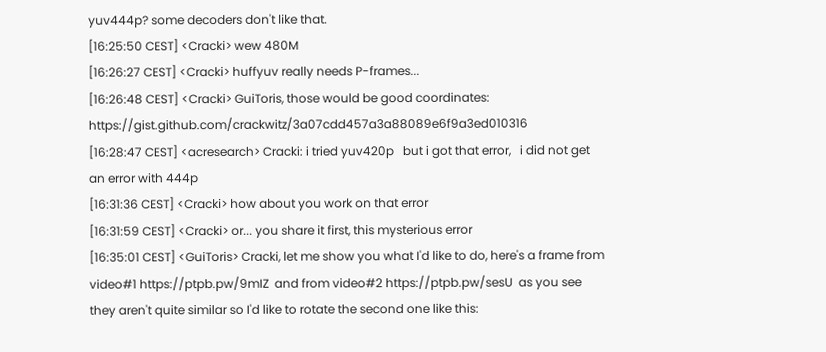yuv444p? some decoders don't like that.
[16:25:50 CEST] <Cracki> wew 480M
[16:26:27 CEST] <Cracki> huffyuv really needs P-frames...
[16:26:48 CEST] <Cracki> GuiToris, those would be good coordinates: https://gist.github.com/crackwitz/3a07cdd457a3a88089e6f9a3ed010316
[16:28:47 CEST] <acresearch> Cracki: i tried yuv420p   but i got that error,   i did not get an error with 444p
[16:31:36 CEST] <Cracki> how about you work on that error
[16:31:59 CEST] <Cracki> or... you share it first, this mysterious error
[16:35:01 CEST] <GuiToris> Cracki, let me show you what I'd like to do, here's a frame from video#1 https://ptpb.pw/9mIZ  and from video#2 https://ptpb.pw/sesU  as you see they aren't quite similar so I'd like to rotate the second one like this: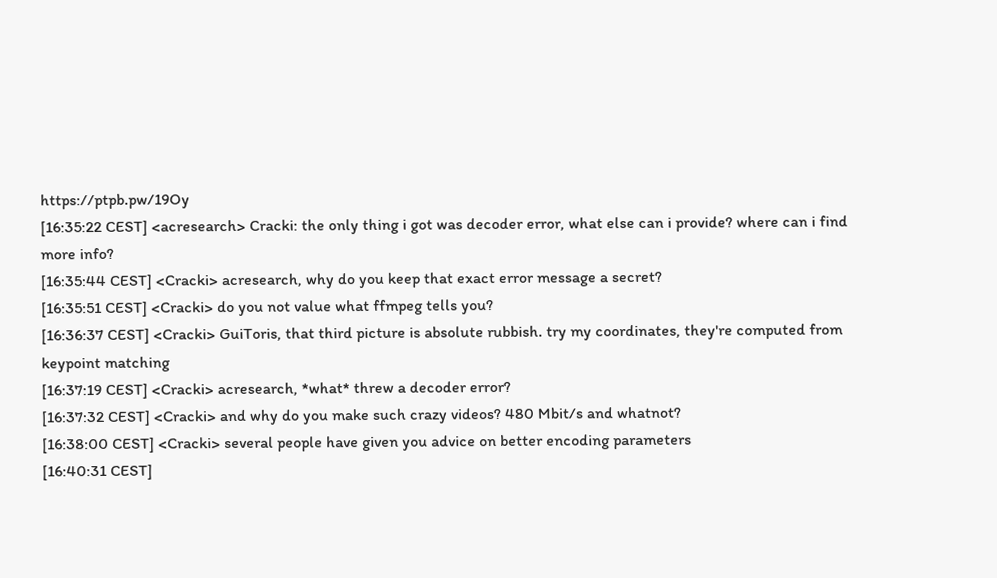https://ptpb.pw/19Oy
[16:35:22 CEST] <acresearch> Cracki: the only thing i got was decoder error, what else can i provide? where can i find more info?
[16:35:44 CEST] <Cracki> acresearch, why do you keep that exact error message a secret?
[16:35:51 CEST] <Cracki> do you not value what ffmpeg tells you?
[16:36:37 CEST] <Cracki> GuiToris, that third picture is absolute rubbish. try my coordinates, they're computed from keypoint matching
[16:37:19 CEST] <Cracki> acresearch, *what* threw a decoder error?
[16:37:32 CEST] <Cracki> and why do you make such crazy videos? 480 Mbit/s and whatnot?
[16:38:00 CEST] <Cracki> several people have given you advice on better encoding parameters
[16:40:31 CEST]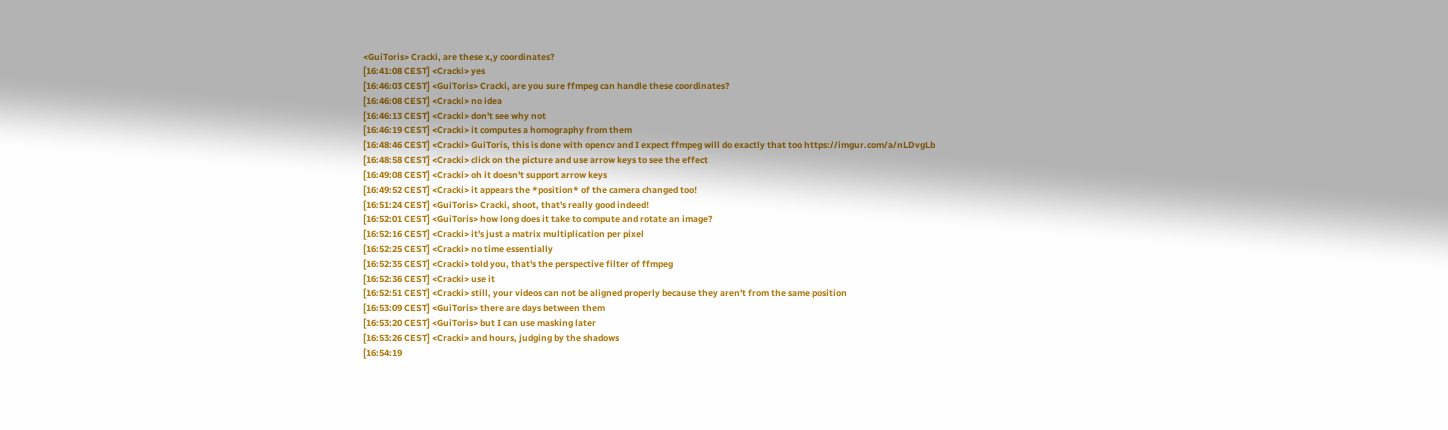<GuiToris> Cracki, are these x,y coordinates?
[16:41:08 CEST] <Cracki> yes
[16:46:03 CEST] <GuiToris> Cracki, are you sure ffmpeg can handle these coordinates?
[16:46:08 CEST] <Cracki> no idea
[16:46:13 CEST] <Cracki> don't see why not
[16:46:19 CEST] <Cracki> it computes a homography from them
[16:48:46 CEST] <Cracki> GuiToris, this is done with opencv and I expect ffmpeg will do exactly that too https://imgur.com/a/nLDvgLb
[16:48:58 CEST] <Cracki> click on the picture and use arrow keys to see the effect
[16:49:08 CEST] <Cracki> oh it doesn't support arrow keys
[16:49:52 CEST] <Cracki> it appears the *position* of the camera changed too!
[16:51:24 CEST] <GuiToris> Cracki, shoot, that's really good indeed!
[16:52:01 CEST] <GuiToris> how long does it take to compute and rotate an image?
[16:52:16 CEST] <Cracki> it's just a matrix multiplication per pixel
[16:52:25 CEST] <Cracki> no time essentially
[16:52:35 CEST] <Cracki> told you, that's the perspective filter of ffmpeg
[16:52:36 CEST] <Cracki> use it
[16:52:51 CEST] <Cracki> still, your videos can not be aligned properly because they aren't from the same position
[16:53:09 CEST] <GuiToris> there are days between them
[16:53:20 CEST] <GuiToris> but I can use masking later
[16:53:26 CEST] <Cracki> and hours, judging by the shadows
[16:54:19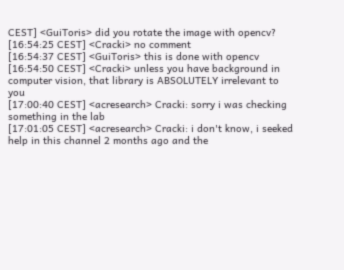CEST] <GuiToris> did you rotate the image with opencv?
[16:54:25 CEST] <Cracki> no comment
[16:54:37 CEST] <GuiToris> this is done with opencv
[16:54:50 CEST] <Cracki> unless you have background in computer vision, that library is ABSOLUTELY irrelevant to you
[17:00:40 CEST] <acresearch> Cracki: sorry i was checking something in the lab
[17:01:05 CEST] <acresearch> Cracki: i don't know, i seeked help in this channel 2 months ago and the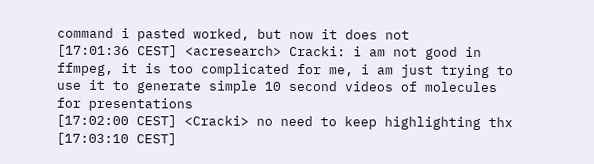command i pasted worked, but now it does not
[17:01:36 CEST] <acresearch> Cracki: i am not good in ffmpeg, it is too complicated for me, i am just trying to use it to generate simple 10 second videos of molecules for presentations
[17:02:00 CEST] <Cracki> no need to keep highlighting thx
[17:03:10 CEST]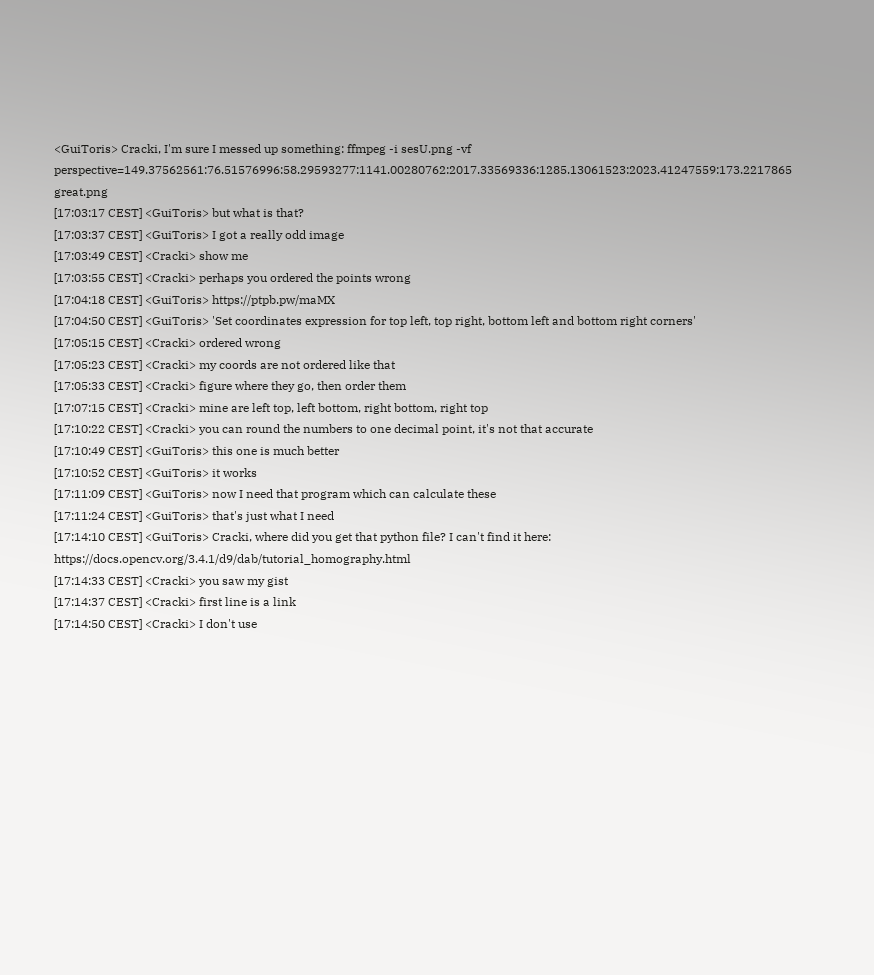<GuiToris> Cracki, I'm sure I messed up something: ffmpeg -i sesU.png -vf perspective=149.37562561:76.51576996:58.29593277:1141.00280762:2017.33569336:1285.13061523:2023.41247559:173.2217865 great.png
[17:03:17 CEST] <GuiToris> but what is that?
[17:03:37 CEST] <GuiToris> I got a really odd image
[17:03:49 CEST] <Cracki> show me
[17:03:55 CEST] <Cracki> perhaps you ordered the points wrong
[17:04:18 CEST] <GuiToris> https://ptpb.pw/maMX
[17:04:50 CEST] <GuiToris> 'Set coordinates expression for top left, top right, bottom left and bottom right corners'
[17:05:15 CEST] <Cracki> ordered wrong
[17:05:23 CEST] <Cracki> my coords are not ordered like that
[17:05:33 CEST] <Cracki> figure where they go, then order them
[17:07:15 CEST] <Cracki> mine are left top, left bottom, right bottom, right top
[17:10:22 CEST] <Cracki> you can round the numbers to one decimal point, it's not that accurate
[17:10:49 CEST] <GuiToris> this one is much better
[17:10:52 CEST] <GuiToris> it works
[17:11:09 CEST] <GuiToris> now I need that program which can calculate these
[17:11:24 CEST] <GuiToris> that's just what I need
[17:14:10 CEST] <GuiToris> Cracki, where did you get that python file? I can't find it here: https://docs.opencv.org/3.4.1/d9/dab/tutorial_homography.html
[17:14:33 CEST] <Cracki> you saw my gist
[17:14:37 CEST] <Cracki> first line is a link
[17:14:50 CEST] <Cracki> I don't use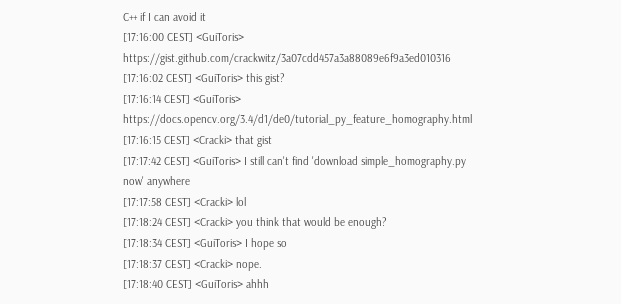C++ if I can avoid it
[17:16:00 CEST] <GuiToris> https://gist.github.com/crackwitz/3a07cdd457a3a88089e6f9a3ed010316
[17:16:02 CEST] <GuiToris> this gist?
[17:16:14 CEST] <GuiToris> https://docs.opencv.org/3.4/d1/de0/tutorial_py_feature_homography.html
[17:16:15 CEST] <Cracki> that gist
[17:17:42 CEST] <GuiToris> I still can't find 'download simple_homography.py now' anywhere
[17:17:58 CEST] <Cracki> lol
[17:18:24 CEST] <Cracki> you think that would be enough?
[17:18:34 CEST] <GuiToris> I hope so
[17:18:37 CEST] <Cracki> nope.
[17:18:40 CEST] <GuiToris> ahhh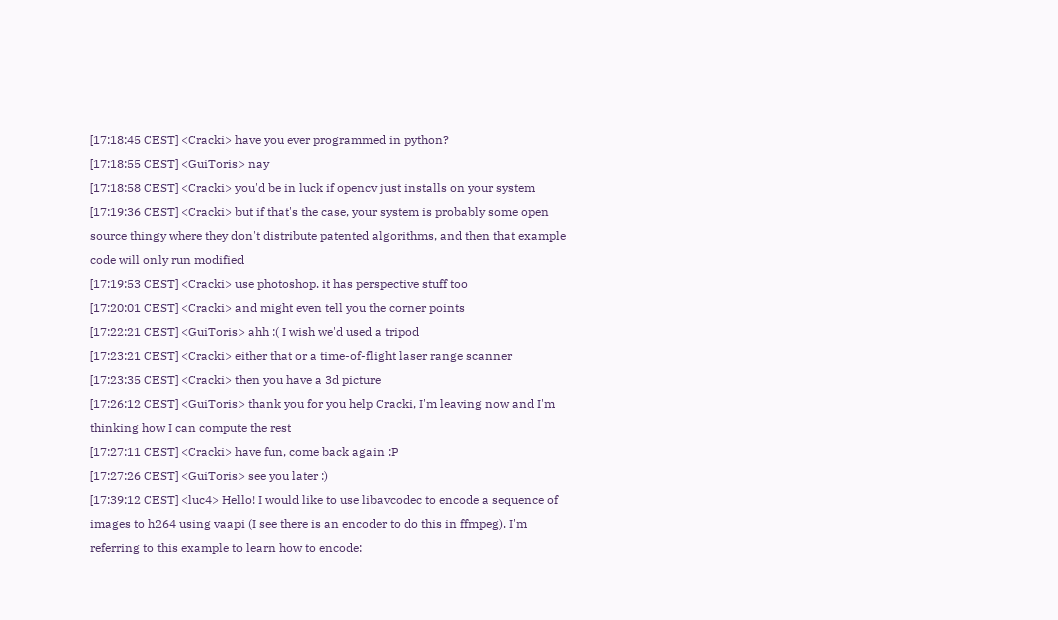[17:18:45 CEST] <Cracki> have you ever programmed in python?
[17:18:55 CEST] <GuiToris> nay
[17:18:58 CEST] <Cracki> you'd be in luck if opencv just installs on your system
[17:19:36 CEST] <Cracki> but if that's the case, your system is probably some open source thingy where they don't distribute patented algorithms, and then that example code will only run modified
[17:19:53 CEST] <Cracki> use photoshop. it has perspective stuff too
[17:20:01 CEST] <Cracki> and might even tell you the corner points
[17:22:21 CEST] <GuiToris> ahh :( I wish we'd used a tripod
[17:23:21 CEST] <Cracki> either that or a time-of-flight laser range scanner
[17:23:35 CEST] <Cracki> then you have a 3d picture
[17:26:12 CEST] <GuiToris> thank you for you help Cracki, I'm leaving now and I'm thinking how I can compute the rest
[17:27:11 CEST] <Cracki> have fun, come back again :P
[17:27:26 CEST] <GuiToris> see you later :)
[17:39:12 CEST] <luc4> Hello! I would like to use libavcodec to encode a sequence of images to h264 using vaapi (I see there is an encoder to do this in ffmpeg). I'm referring to this example to learn how to encode: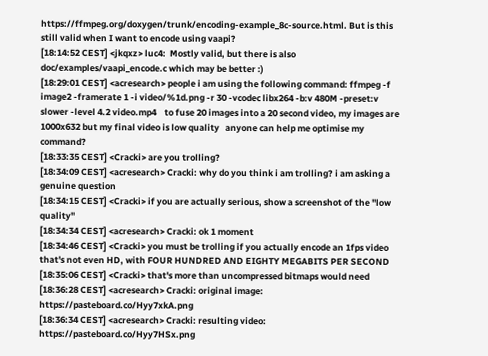https://ffmpeg.org/doxygen/trunk/encoding-example_8c-source.html. But is this still valid when I want to encode using vaapi?
[18:14:52 CEST] <jkqxz> luc4:  Mostly valid, but there is also doc/examples/vaapi_encode.c which may be better :)
[18:29:01 CEST] <acresearch> people i am using the following command: ffmpeg -f image2 -framerate 1 -i video/%1d.png -r 30 -vcodec libx264 -b:v 480M -preset:v slower -level 4.2 video.mp4    to fuse 20 images into a 20 second video, my images are 1000x632 but my final video is low quality   anyone can help me optimise my command?
[18:33:35 CEST] <Cracki> are you trolling?
[18:34:09 CEST] <acresearch> Cracki: why do you think i am trolling? i am asking a genuine question
[18:34:15 CEST] <Cracki> if you are actually serious, show a screenshot of the "low quality"
[18:34:34 CEST] <acresearch> Cracki: ok 1 moment
[18:34:46 CEST] <Cracki> you must be trolling if you actually encode an 1fps video that's not even HD, with FOUR HUNDRED AND EIGHTY MEGABITS PER SECOND
[18:35:06 CEST] <Cracki> that's more than uncompressed bitmaps would need
[18:36:28 CEST] <acresearch> Cracki: original image: https://pasteboard.co/Hyy7xkA.png
[18:36:34 CEST] <acresearch> Cracki: resulting video: https://pasteboard.co/Hyy7HSx.png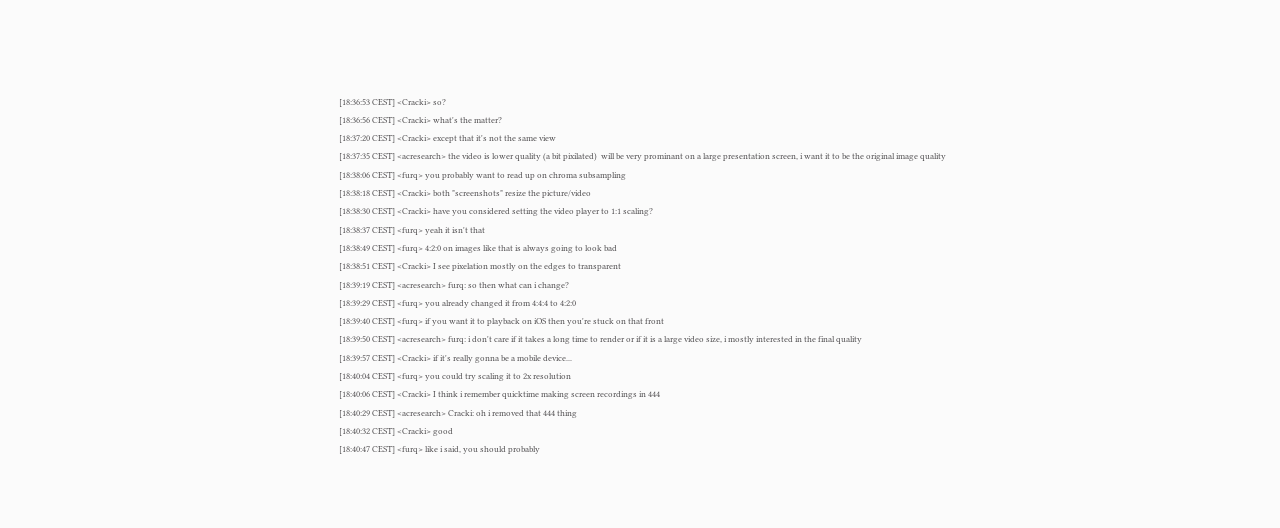[18:36:53 CEST] <Cracki> so?
[18:36:56 CEST] <Cracki> what's the matter?
[18:37:20 CEST] <Cracki> except that it's not the same view
[18:37:35 CEST] <acresearch> the video is lower quality (a bit pixilated)  will be very prominant on a large presentation screen, i want it to be the original image quality
[18:38:06 CEST] <furq> you probably want to read up on chroma subsampling
[18:38:18 CEST] <Cracki> both "screenshots" resize the picture/video
[18:38:30 CEST] <Cracki> have you considered setting the video player to 1:1 scaling?
[18:38:37 CEST] <furq> yeah it isn't that
[18:38:49 CEST] <furq> 4:2:0 on images like that is always going to look bad
[18:38:51 CEST] <Cracki> I see pixelation mostly on the edges to transparent
[18:39:19 CEST] <acresearch> furq: so then what can i change?
[18:39:29 CEST] <furq> you already changed it from 4:4:4 to 4:2:0
[18:39:40 CEST] <furq> if you want it to playback on iOS then you're stuck on that front
[18:39:50 CEST] <acresearch> furq: i don't care if it takes a long time to render or if it is a large video size, i mostly interested in the final quality
[18:39:57 CEST] <Cracki> if it's really gonna be a mobile device...
[18:40:04 CEST] <furq> you could try scaling it to 2x resolution
[18:40:06 CEST] <Cracki> I think i remember quicktime making screen recordings in 444
[18:40:29 CEST] <acresearch> Cracki: oh i removed that 444 thing
[18:40:32 CEST] <Cracki> good
[18:40:47 CEST] <furq> like i said, you should probably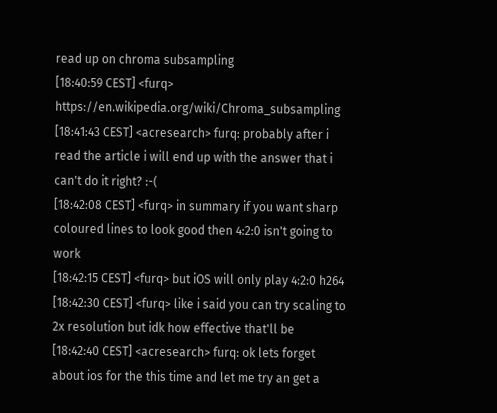read up on chroma subsampling
[18:40:59 CEST] <furq> https://en.wikipedia.org/wiki/Chroma_subsampling
[18:41:43 CEST] <acresearch> furq: probably after i read the article i will end up with the answer that i can't do it right? :-(
[18:42:08 CEST] <furq> in summary if you want sharp coloured lines to look good then 4:2:0 isn't going to work
[18:42:15 CEST] <furq> but iOS will only play 4:2:0 h264
[18:42:30 CEST] <furq> like i said you can try scaling to 2x resolution but idk how effective that'll be
[18:42:40 CEST] <acresearch> furq: ok lets forget about ios for the this time and let me try an get a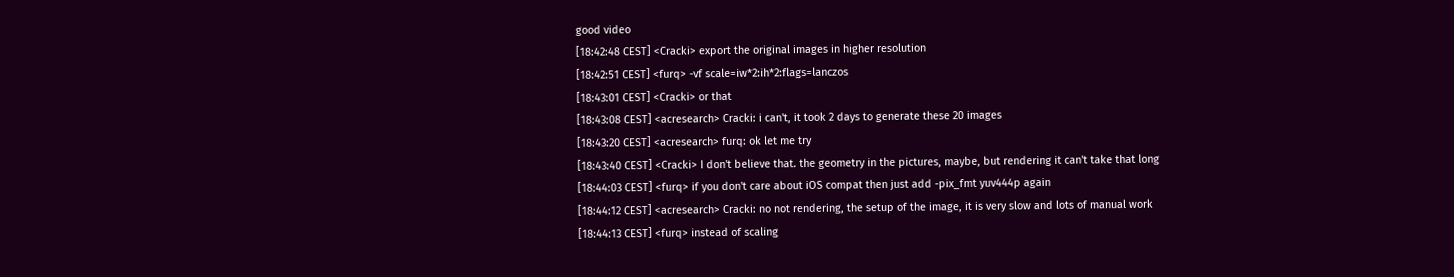good video
[18:42:48 CEST] <Cracki> export the original images in higher resolution
[18:42:51 CEST] <furq> -vf scale=iw*2:ih*2:flags=lanczos
[18:43:01 CEST] <Cracki> or that
[18:43:08 CEST] <acresearch> Cracki: i can't, it took 2 days to generate these 20 images
[18:43:20 CEST] <acresearch> furq: ok let me try
[18:43:40 CEST] <Cracki> I don't believe that. the geometry in the pictures, maybe, but rendering it can't take that long
[18:44:03 CEST] <furq> if you don't care about iOS compat then just add -pix_fmt yuv444p again
[18:44:12 CEST] <acresearch> Cracki: no not rendering, the setup of the image, it is very slow and lots of manual work
[18:44:13 CEST] <furq> instead of scaling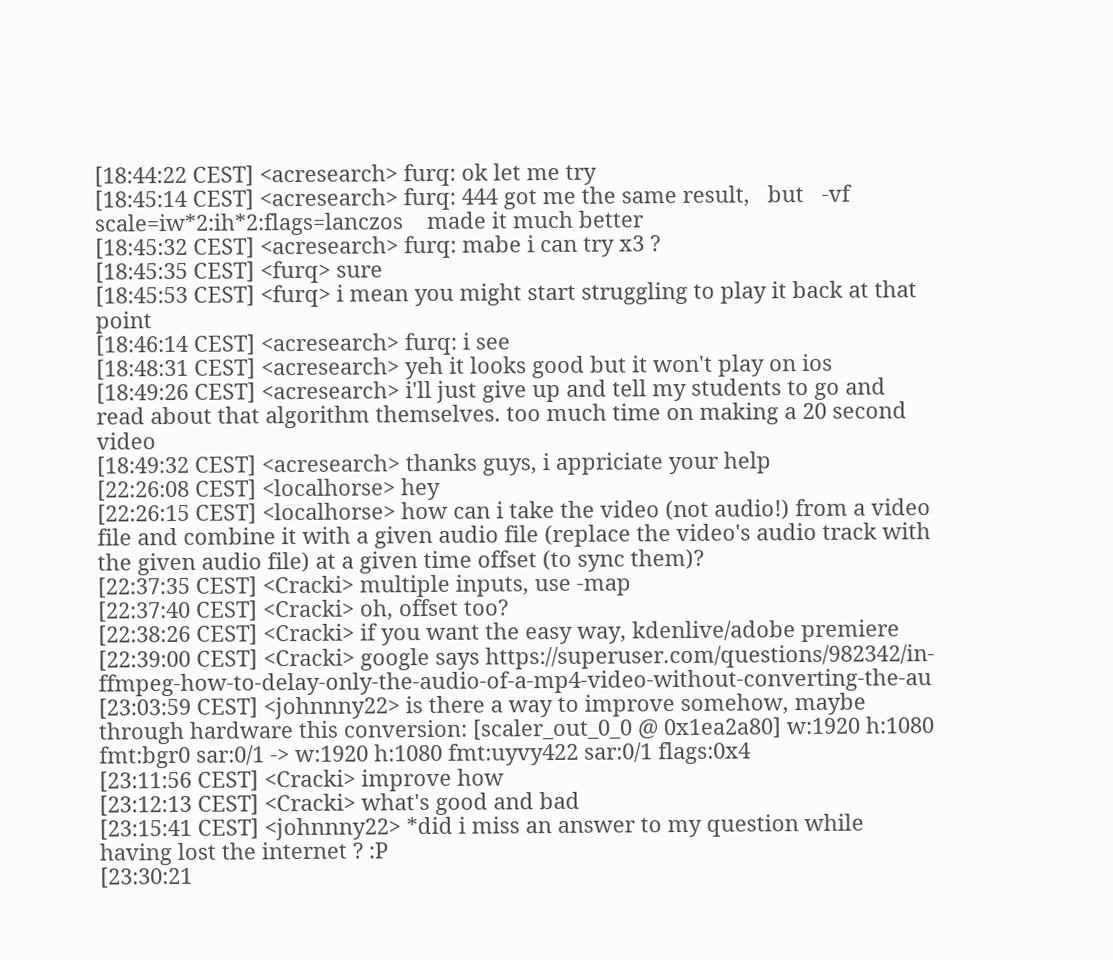[18:44:22 CEST] <acresearch> furq: ok let me try
[18:45:14 CEST] <acresearch> furq: 444 got me the same result,   but   -vf scale=iw*2:ih*2:flags=lanczos    made it much better
[18:45:32 CEST] <acresearch> furq: mabe i can try x3 ?
[18:45:35 CEST] <furq> sure
[18:45:53 CEST] <furq> i mean you might start struggling to play it back at that point
[18:46:14 CEST] <acresearch> furq: i see
[18:48:31 CEST] <acresearch> yeh it looks good but it won't play on ios
[18:49:26 CEST] <acresearch> i'll just give up and tell my students to go and read about that algorithm themselves. too much time on making a 20 second video
[18:49:32 CEST] <acresearch> thanks guys, i appriciate your help
[22:26:08 CEST] <localhorse> hey
[22:26:15 CEST] <localhorse> how can i take the video (not audio!) from a video file and combine it with a given audio file (replace the video's audio track with the given audio file) at a given time offset (to sync them)?
[22:37:35 CEST] <Cracki> multiple inputs, use -map
[22:37:40 CEST] <Cracki> oh, offset too?
[22:38:26 CEST] <Cracki> if you want the easy way, kdenlive/adobe premiere
[22:39:00 CEST] <Cracki> google says https://superuser.com/questions/982342/in-ffmpeg-how-to-delay-only-the-audio-of-a-mp4-video-without-converting-the-au
[23:03:59 CEST] <johnnny22> is there a way to improve somehow, maybe through hardware this conversion: [scaler_out_0_0 @ 0x1ea2a80] w:1920 h:1080 fmt:bgr0 sar:0/1 -> w:1920 h:1080 fmt:uyvy422 sar:0/1 flags:0x4
[23:11:56 CEST] <Cracki> improve how
[23:12:13 CEST] <Cracki> what's good and bad
[23:15:41 CEST] <johnnny22> *did i miss an answer to my question while having lost the internet ? :P
[23:30:21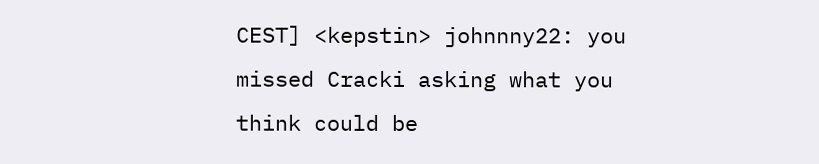CEST] <kepstin> johnnny22: you missed Cracki asking what you think could be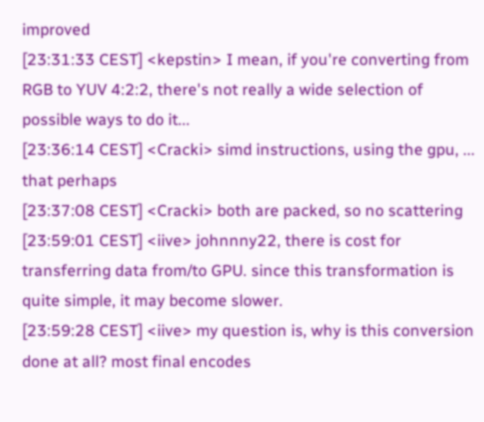improved
[23:31:33 CEST] <kepstin> I mean, if you're converting from RGB to YUV 4:2:2, there's not really a wide selection of possible ways to do it...
[23:36:14 CEST] <Cracki> simd instructions, using the gpu, ... that perhaps
[23:37:08 CEST] <Cracki> both are packed, so no scattering
[23:59:01 CEST] <iive> johnnny22, there is cost for transferring data from/to GPU. since this transformation is quite simple, it may become slower.
[23:59:28 CEST] <iive> my question is, why is this conversion done at all? most final encodes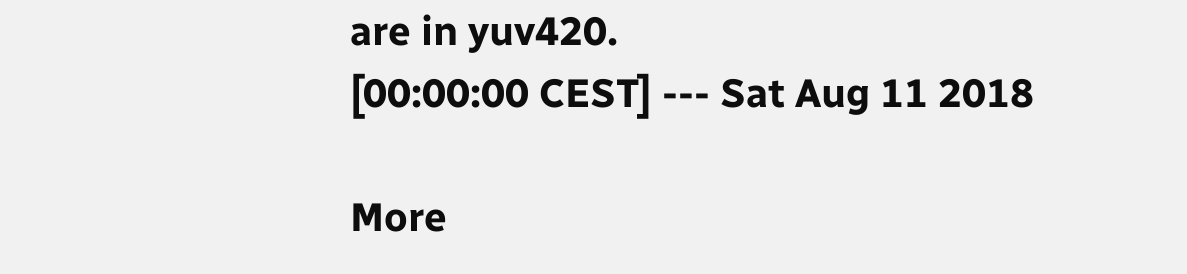are in yuv420.
[00:00:00 CEST] --- Sat Aug 11 2018

More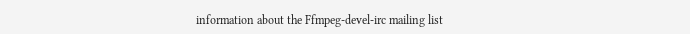information about the Ffmpeg-devel-irc mailing list